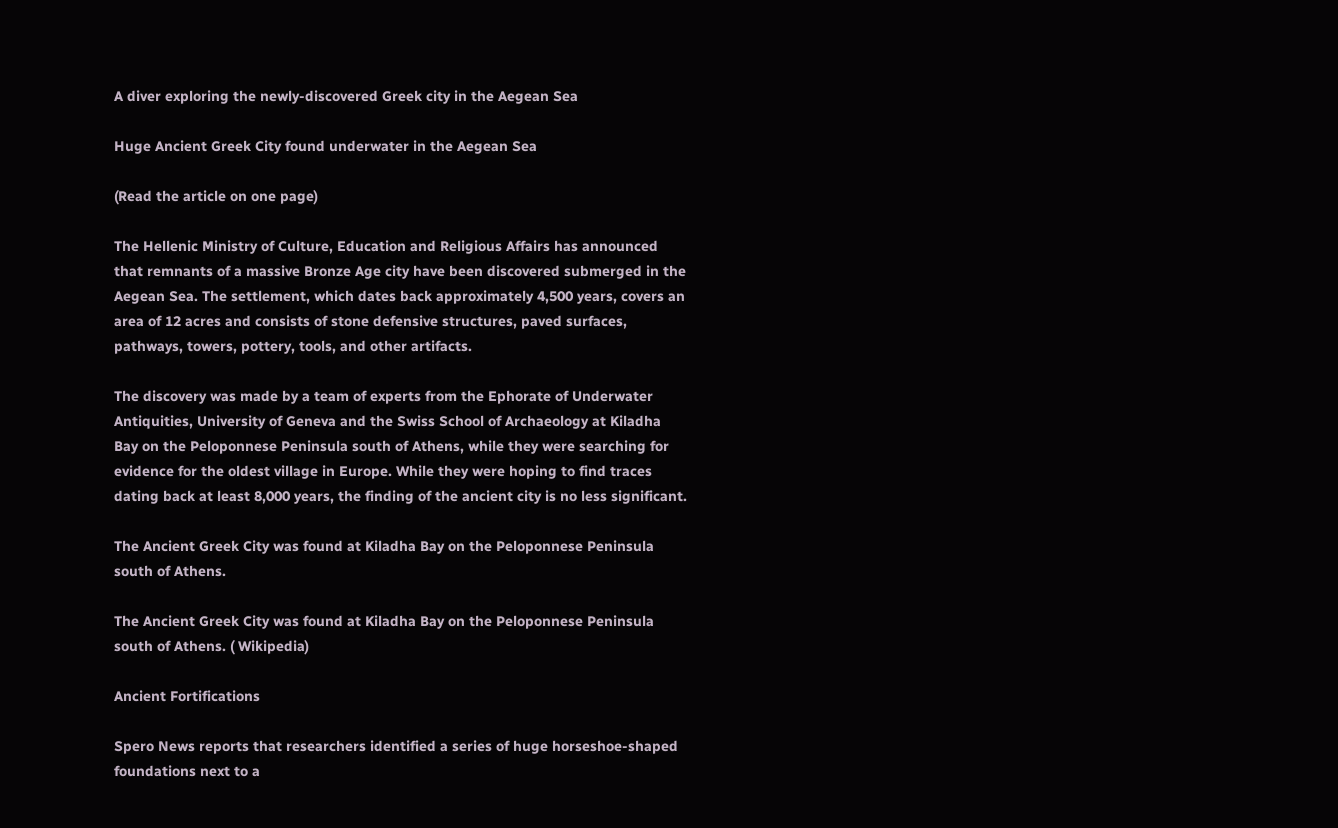A diver exploring the newly-discovered Greek city in the Aegean Sea

Huge Ancient Greek City found underwater in the Aegean Sea

(Read the article on one page)

The Hellenic Ministry of Culture, Education and Religious Affairs has announced that remnants of a massive Bronze Age city have been discovered submerged in the Aegean Sea. The settlement, which dates back approximately 4,500 years, covers an area of 12 acres and consists of stone defensive structures, paved surfaces, pathways, towers, pottery, tools, and other artifacts.

The discovery was made by a team of experts from the Ephorate of Underwater Antiquities, University of Geneva and the Swiss School of Archaeology at Kiladha Bay on the Peloponnese Peninsula south of Athens, while they were searching for evidence for the oldest village in Europe. While they were hoping to find traces dating back at least 8,000 years, the finding of the ancient city is no less significant.

The Ancient Greek City was found at Kiladha Bay on the Peloponnese Peninsula south of Athens.

The Ancient Greek City was found at Kiladha Bay on the Peloponnese Peninsula south of Athens. ( Wikipedia)

Ancient Fortifications

Spero News reports that researchers identified a series of huge horseshoe-shaped foundations next to a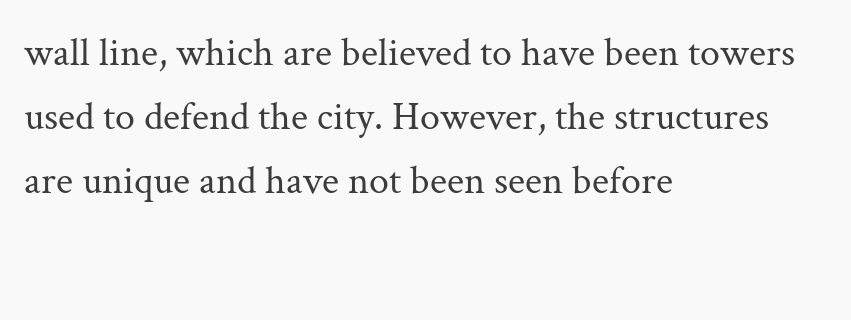wall line, which are believed to have been towers used to defend the city. However, the structures are unique and have not been seen before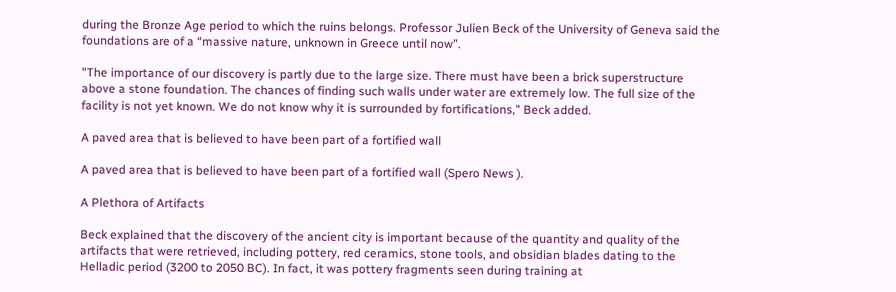during the Bronze Age period to which the ruins belongs. Professor Julien Beck of the University of Geneva said the foundations are of a “massive nature, unknown in Greece until now”.

"The importance of our discovery is partly due to the large size. There must have been a brick superstructure above a stone foundation. The chances of finding such walls under water are extremely low. The full size of the facility is not yet known. We do not know why it is surrounded by fortifications," Beck added.

A paved area that is believed to have been part of a fortified wall

A paved area that is believed to have been part of a fortified wall (Spero News ).

A Plethora of Artifacts

Beck explained that the discovery of the ancient city is important because of the quantity and quality of the artifacts that were retrieved, including pottery, red ceramics, stone tools, and obsidian blades dating to the Helladic period (3200 to 2050 BC). In fact, it was pottery fragments seen during training at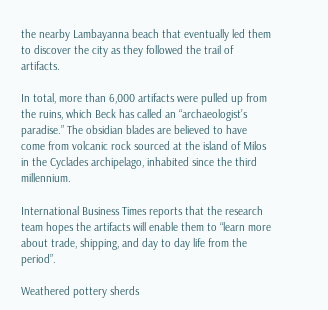the nearby Lambayanna beach that eventually led them to discover the city as they followed the trail of artifacts.

In total, more than 6,000 artifacts were pulled up from the ruins, which Beck has called an “archaeologist’s paradise.” The obsidian blades are believed to have come from volcanic rock sourced at the island of Milos in the Cyclades archipelago, inhabited since the third millennium.

International Business Times reports that the research team hopes the artifacts will enable them to “learn more about trade, shipping, and day to day life from the period”.

Weathered pottery sherds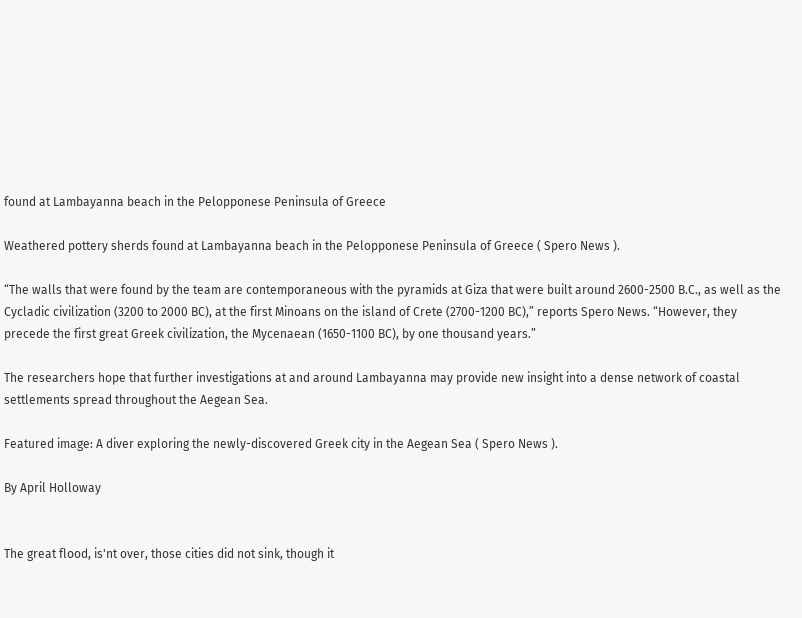found at Lambayanna beach in the Pelopponese Peninsula of Greece

Weathered pottery sherds found at Lambayanna beach in the Pelopponese Peninsula of Greece ( Spero News ).

“The walls that were found by the team are contemporaneous with the pyramids at Giza that were built around 2600-2500 B.C., as well as the Cycladic civilization (3200 to 2000 BC), at the first Minoans on the island of Crete (2700-1200 BC),” reports Spero News. “However, they precede the first great Greek civilization, the Mycenaean (1650-1100 BC), by one thousand years.”

The researchers hope that further investigations at and around Lambayanna may provide new insight into a dense network of coastal settlements spread throughout the Aegean Sea.

Featured image: A diver exploring the newly-discovered Greek city in the Aegean Sea ( Spero News ).

By April Holloway


The great flood, is'nt over, those cities did not sink, though it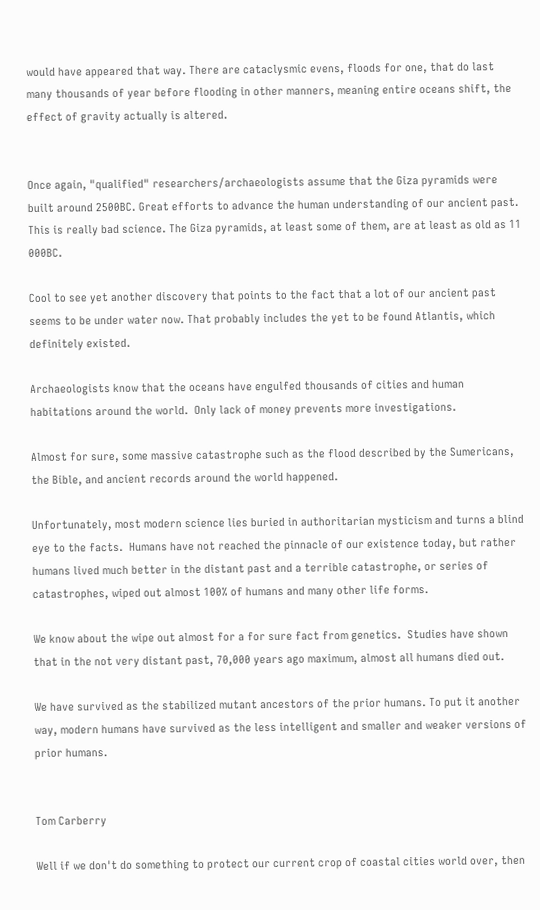would have appeared that way. There are cataclysmic evens, floods for one, that do last many thousands of year before flooding in other manners, meaning entire oceans shift, the effect of gravity actually is altered.


Once again, "qualified" researchers/archaeologists assume that the Giza pyramids were built around 2500BC. Great efforts to advance the human understanding of our ancient past.
This is really bad science. The Giza pyramids, at least some of them, are at least as old as 11 000BC.

Cool to see yet another discovery that points to the fact that a lot of our ancient past seems to be under water now. That probably includes the yet to be found Atlantis, which definitely existed.

Archaeologists know that the oceans have engulfed thousands of cities and human habitations around the world.  Only lack of money prevents more investigations.

Almost for sure, some massive catastrophe such as the flood described by the Sumericans, the Bible, and ancient records around the world happened.

Unfortunately, most modern science lies buried in authoritarian mysticism and turns a blind eye to the facts.  Humans have not reached the pinnacle of our existence today, but rather humans lived much better in the distant past and a terrible catastrophe, or series of catastrophes, wiped out almost 100% of humans and many other life forms.

We know about the wipe out almost for a for sure fact from genetics.  Studies have shown that in the not very distant past, 70,000 years ago maximum, almost all humans died out.

We have survived as the stabilized mutant ancestors of the prior humans. To put it another way, modern humans have survived as the less intelligent and smaller and weaker versions of prior humans.


Tom Carberry

Well if we don't do something to protect our current crop of coastal cities world over, then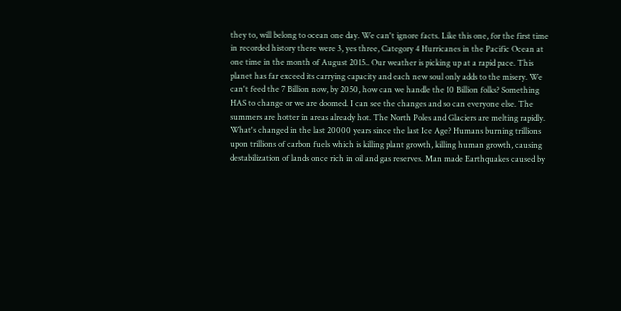they to, will belong to ocean one day. We can't ignore facts. Like this one, for the first time in recorded history there were 3, yes three, Category 4 Hurricanes in the Pacific Ocean at one time in the month of August 2015.. Our weather is picking up at a rapid pace. This planet has far exceed its carrying capacity and each new soul only adds to the misery. We can't feed the 7 Billion now, by 2050, how can we handle the 10 Billion folks? Something HAS to change or we are doomed. I can see the changes and so can everyone else. The summers are hotter in areas already hot. The North Poles and Glaciers are melting rapidly. What's changed in the last 20000 years since the last Ice Age? Humans burning trillions upon trillions of carbon fuels which is killing plant growth, killing human growth, causing destabilization of lands once rich in oil and gas reserves. Man made Earthquakes caused by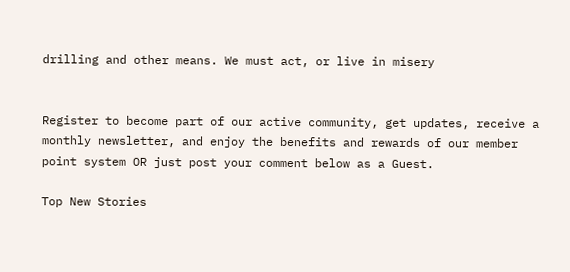drilling and other means. We must act, or live in misery


Register to become part of our active community, get updates, receive a monthly newsletter, and enjoy the benefits and rewards of our member point system OR just post your comment below as a Guest.

Top New Stories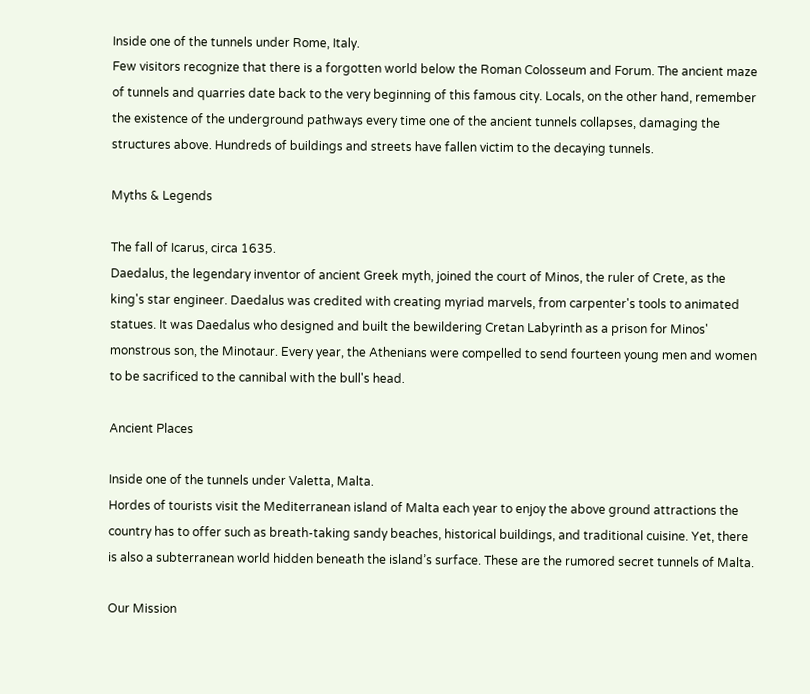Inside one of the tunnels under Rome, Italy.
Few visitors recognize that there is a forgotten world below the Roman Colosseum and Forum. The ancient maze of tunnels and quarries date back to the very beginning of this famous city. Locals, on the other hand, remember the existence of the underground pathways every time one of the ancient tunnels collapses, damaging the structures above. Hundreds of buildings and streets have fallen victim to the decaying tunnels.

Myths & Legends

The fall of Icarus, circa 1635.
Daedalus, the legendary inventor of ancient Greek myth, joined the court of Minos, the ruler of Crete, as the king's star engineer. Daedalus was credited with creating myriad marvels, from carpenter's tools to animated statues. It was Daedalus who designed and built the bewildering Cretan Labyrinth as a prison for Minos' monstrous son, the Minotaur. Every year, the Athenians were compelled to send fourteen young men and women to be sacrificed to the cannibal with the bull's head.

Ancient Places

Inside one of the tunnels under Valetta, Malta.
Hordes of tourists visit the Mediterranean island of Malta each year to enjoy the above ground attractions the country has to offer such as breath-taking sandy beaches, historical buildings, and traditional cuisine. Yet, there is also a subterranean world hidden beneath the island’s surface. These are the rumored secret tunnels of Malta.

Our Mission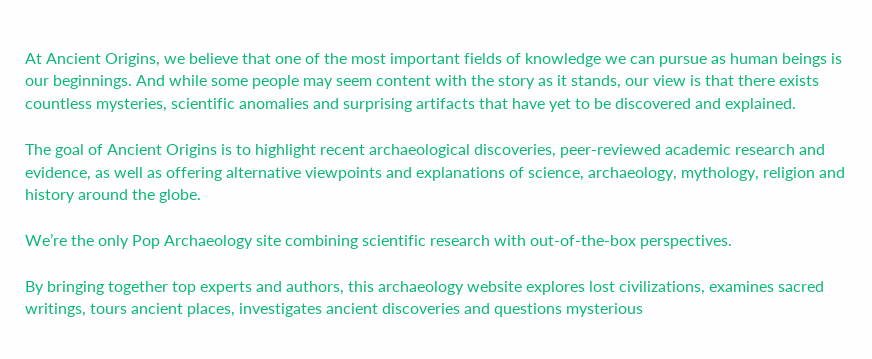At Ancient Origins, we believe that one of the most important fields of knowledge we can pursue as human beings is our beginnings. And while some people may seem content with the story as it stands, our view is that there exists countless mysteries, scientific anomalies and surprising artifacts that have yet to be discovered and explained.

The goal of Ancient Origins is to highlight recent archaeological discoveries, peer-reviewed academic research and evidence, as well as offering alternative viewpoints and explanations of science, archaeology, mythology, religion and history around the globe.

We’re the only Pop Archaeology site combining scientific research with out-of-the-box perspectives.

By bringing together top experts and authors, this archaeology website explores lost civilizations, examines sacred writings, tours ancient places, investigates ancient discoveries and questions mysterious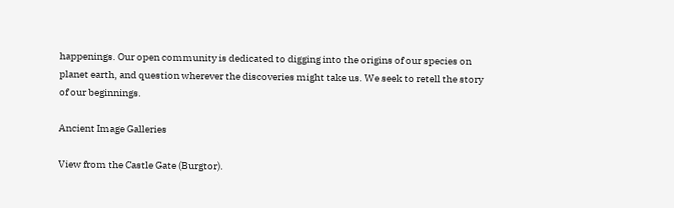happenings. Our open community is dedicated to digging into the origins of our species on planet earth, and question wherever the discoveries might take us. We seek to retell the story of our beginnings.

Ancient Image Galleries

View from the Castle Gate (Burgtor).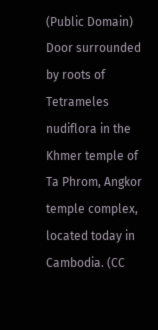(Public Domain)
Door surrounded by roots of Tetrameles nudiflora in the Khmer temple of Ta Phrom, Angkor temple complex, located today in Cambodia. (CC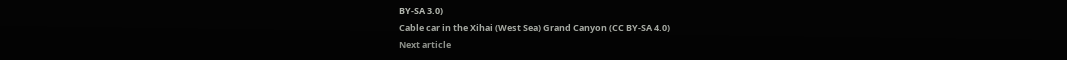BY-SA 3.0)
Cable car in the Xihai (West Sea) Grand Canyon (CC BY-SA 4.0)
Next article